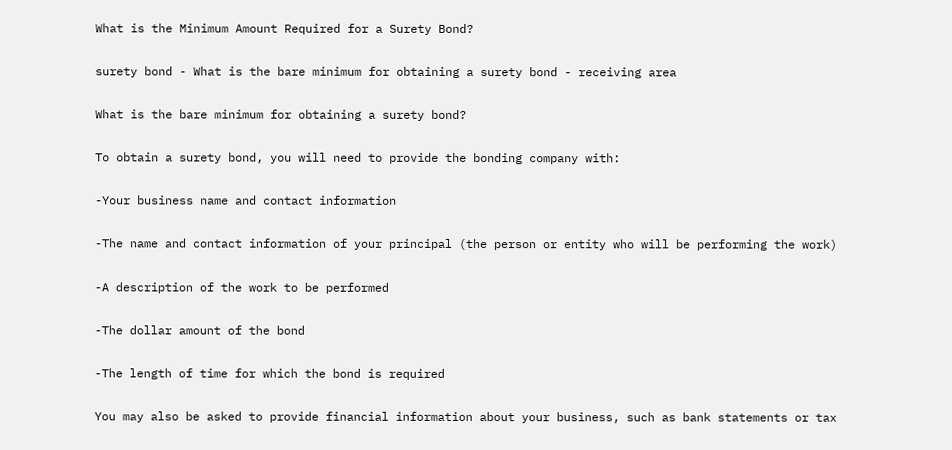What is the Minimum Amount Required for a Surety Bond?

surety bond - What is the bare minimum for obtaining a surety bond - receiving area

What is the bare minimum for obtaining a surety bond?

To obtain a surety bond, you will need to provide the bonding company with:

-Your business name and contact information

-The name and contact information of your principal (the person or entity who will be performing the work)

-A description of the work to be performed

-The dollar amount of the bond

-The length of time for which the bond is required

You may also be asked to provide financial information about your business, such as bank statements or tax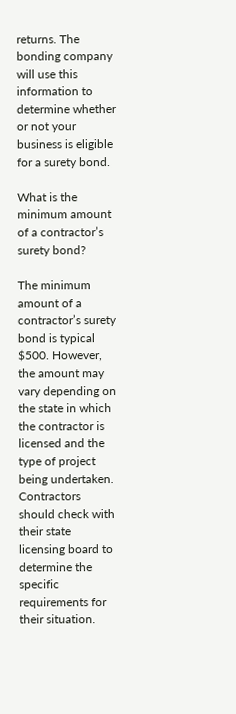returns. The bonding company will use this information to determine whether or not your business is eligible for a surety bond.

What is the minimum amount of a contractor’s surety bond?

The minimum amount of a contractor’s surety bond is typical $500. However, the amount may vary depending on the state in which the contractor is licensed and the type of project being undertaken. Contractors should check with their state licensing board to determine the specific requirements for their situation.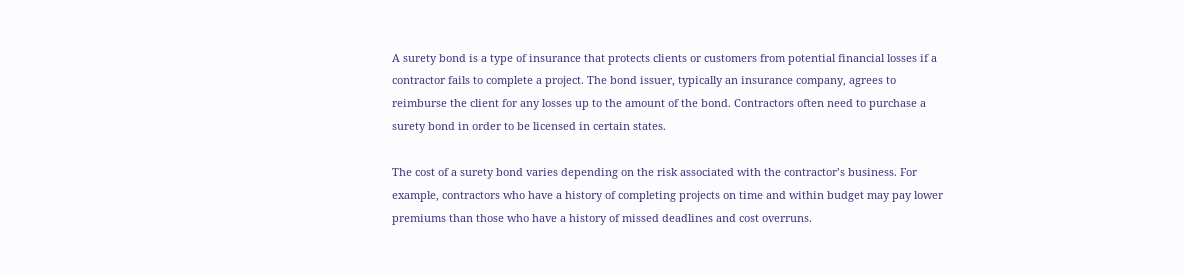A surety bond is a type of insurance that protects clients or customers from potential financial losses if a contractor fails to complete a project. The bond issuer, typically an insurance company, agrees to reimburse the client for any losses up to the amount of the bond. Contractors often need to purchase a surety bond in order to be licensed in certain states.

The cost of a surety bond varies depending on the risk associated with the contractor’s business. For example, contractors who have a history of completing projects on time and within budget may pay lower premiums than those who have a history of missed deadlines and cost overruns.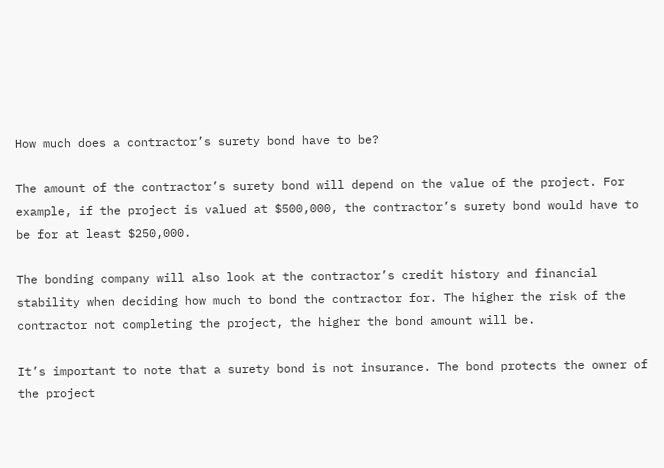How much does a contractor’s surety bond have to be?

The amount of the contractor’s surety bond will depend on the value of the project. For example, if the project is valued at $500,000, the contractor’s surety bond would have to be for at least $250,000.

The bonding company will also look at the contractor’s credit history and financial stability when deciding how much to bond the contractor for. The higher the risk of the contractor not completing the project, the higher the bond amount will be.

It’s important to note that a surety bond is not insurance. The bond protects the owner of the project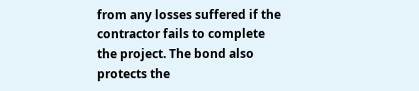from any losses suffered if the contractor fails to complete the project. The bond also protects the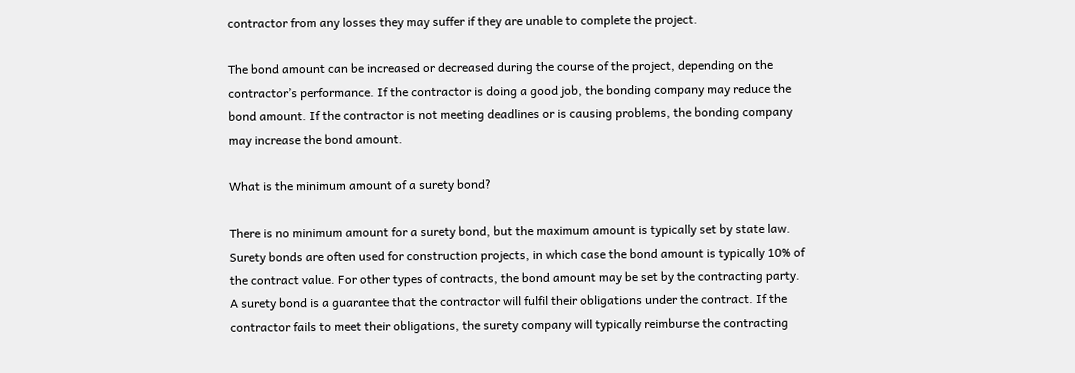contractor from any losses they may suffer if they are unable to complete the project.

The bond amount can be increased or decreased during the course of the project, depending on the contractor’s performance. If the contractor is doing a good job, the bonding company may reduce the bond amount. If the contractor is not meeting deadlines or is causing problems, the bonding company may increase the bond amount.

What is the minimum amount of a surety bond?

There is no minimum amount for a surety bond, but the maximum amount is typically set by state law. Surety bonds are often used for construction projects, in which case the bond amount is typically 10% of the contract value. For other types of contracts, the bond amount may be set by the contracting party. A surety bond is a guarantee that the contractor will fulfil their obligations under the contract. If the contractor fails to meet their obligations, the surety company will typically reimburse the contracting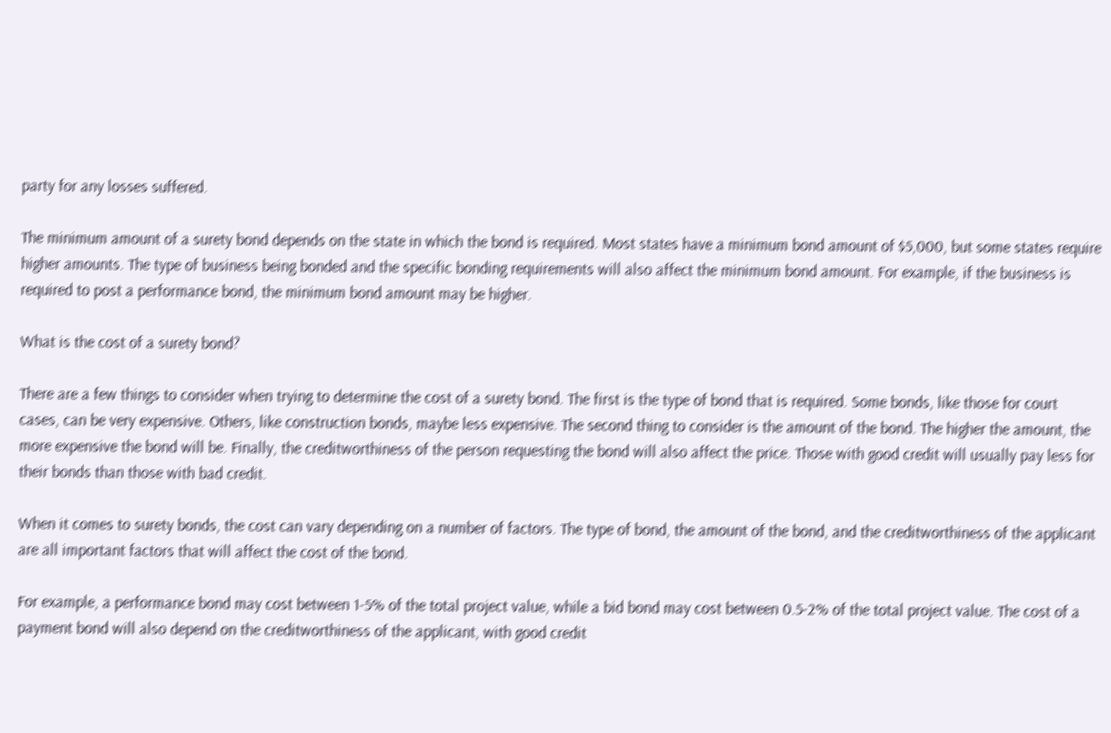party for any losses suffered.

The minimum amount of a surety bond depends on the state in which the bond is required. Most states have a minimum bond amount of $5,000, but some states require higher amounts. The type of business being bonded and the specific bonding requirements will also affect the minimum bond amount. For example, if the business is required to post a performance bond, the minimum bond amount may be higher.

What is the cost of a surety bond?

There are a few things to consider when trying to determine the cost of a surety bond. The first is the type of bond that is required. Some bonds, like those for court cases, can be very expensive. Others, like construction bonds, maybe less expensive. The second thing to consider is the amount of the bond. The higher the amount, the more expensive the bond will be. Finally, the creditworthiness of the person requesting the bond will also affect the price. Those with good credit will usually pay less for their bonds than those with bad credit.

When it comes to surety bonds, the cost can vary depending on a number of factors. The type of bond, the amount of the bond, and the creditworthiness of the applicant are all important factors that will affect the cost of the bond.

For example, a performance bond may cost between 1-5% of the total project value, while a bid bond may cost between 0.5-2% of the total project value. The cost of a payment bond will also depend on the creditworthiness of the applicant, with good credit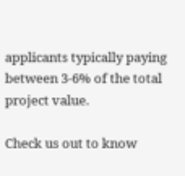applicants typically paying between 3-6% of the total project value.

Check us out to know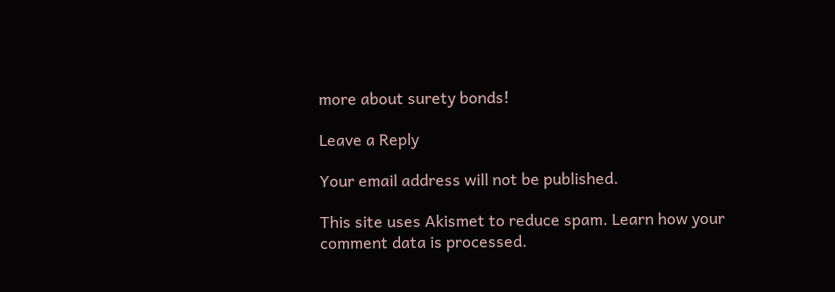more about surety bonds!

Leave a Reply

Your email address will not be published.

This site uses Akismet to reduce spam. Learn how your comment data is processed.